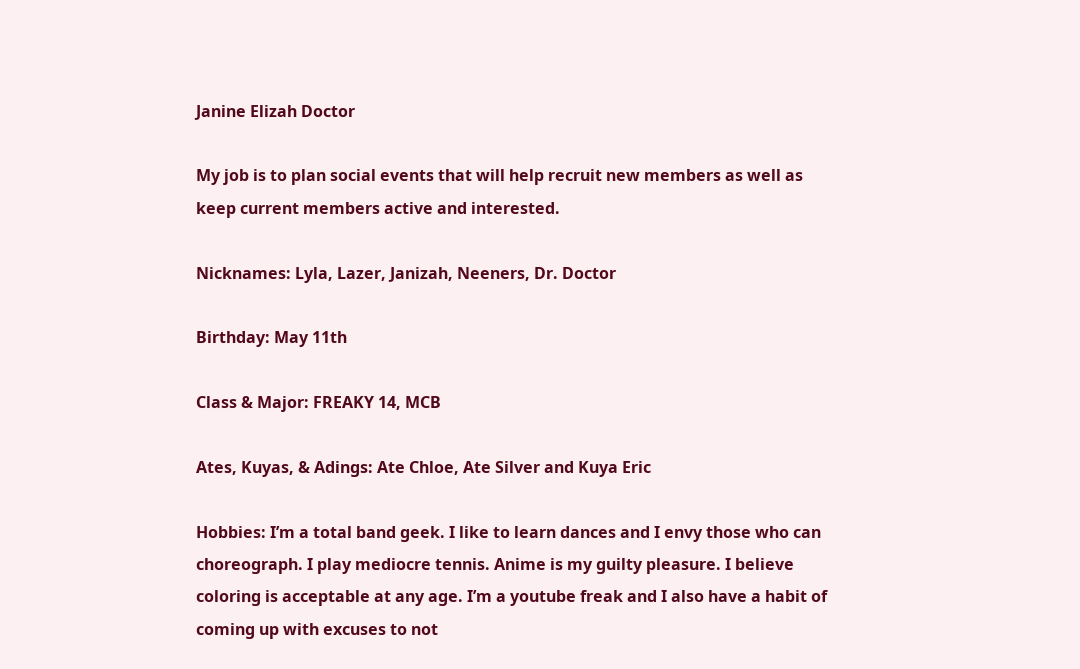Janine Elizah Doctor

My job is to plan social events that will help recruit new members as well as keep current members active and interested.

Nicknames: Lyla, Lazer, Janizah, Neeners, Dr. Doctor

Birthday: May 11th

Class & Major: FREAKY 14, MCB

Ates, Kuyas, & Adings: Ate Chloe, Ate Silver and Kuya Eric

Hobbies: I’m a total band geek. I like to learn dances and I envy those who can choreograph. I play mediocre tennis. Anime is my guilty pleasure. I believe coloring is acceptable at any age. I’m a youtube freak and I also have a habit of coming up with excuses to not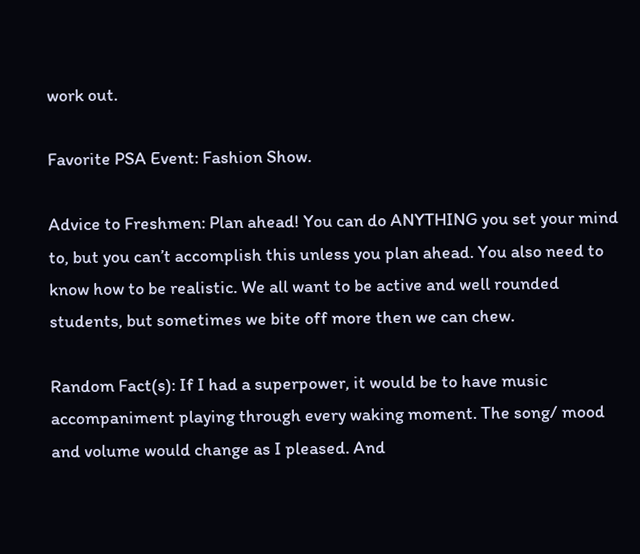work out.

Favorite PSA Event: Fashion Show.

Advice to Freshmen: Plan ahead! You can do ANYTHING you set your mind to, but you can’t accomplish this unless you plan ahead. You also need to know how to be realistic. We all want to be active and well rounded students, but sometimes we bite off more then we can chew.

Random Fact(s): If I had a superpower, it would be to have music accompaniment playing through every waking moment. The song/ mood and volume would change as I pleased. And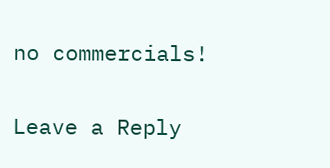no commercials!

Leave a Reply